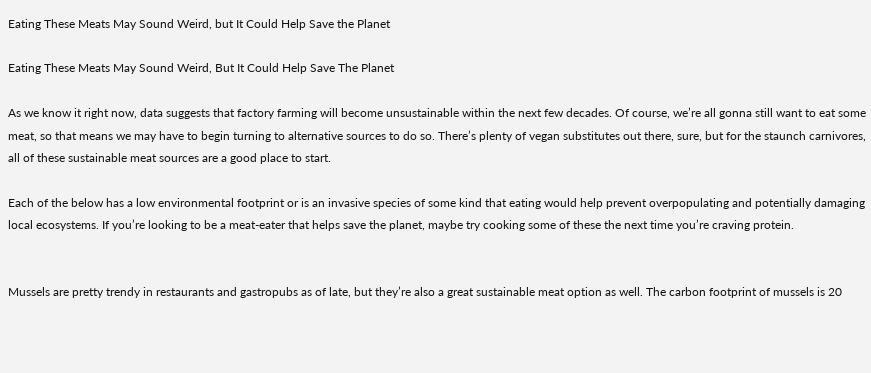Eating These Meats May Sound Weird, but It Could Help Save the Planet

Eating These Meats May Sound Weird, But It Could Help Save The Planet

As we know it right now, data suggests that factory farming will become unsustainable within the next few decades. Of course, we’re all gonna still want to eat some meat, so that means we may have to begin turning to alternative sources to do so. There’s plenty of vegan substitutes out there, sure, but for the staunch carnivores, all of these sustainable meat sources are a good place to start.

Each of the below has a low environmental footprint or is an invasive species of some kind that eating would help prevent overpopulating and potentially damaging local ecosystems. If you’re looking to be a meat-eater that helps save the planet, maybe try cooking some of these the next time you’re craving protein.


Mussels are pretty trendy in restaurants and gastropubs as of late, but they’re also a great sustainable meat option as well. The carbon footprint of mussels is 20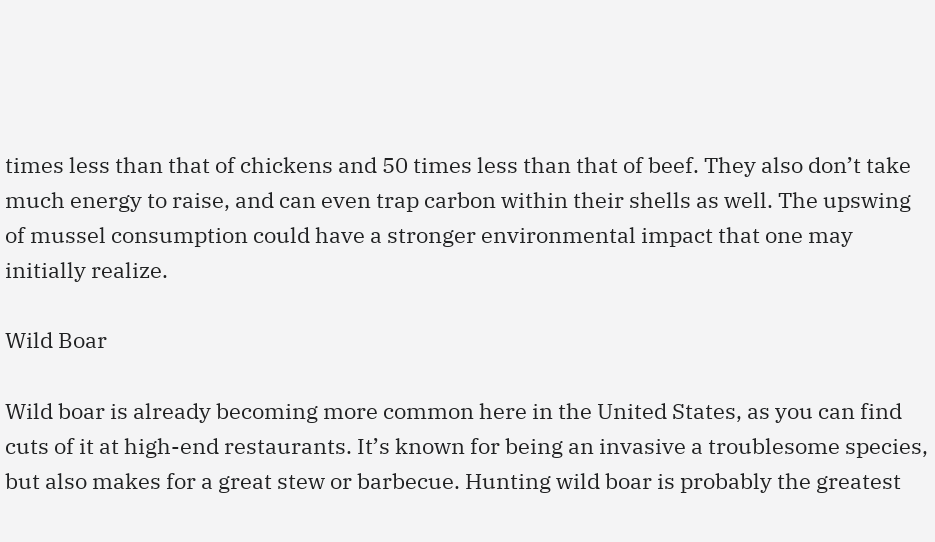times less than that of chickens and 50 times less than that of beef. They also don’t take much energy to raise, and can even trap carbon within their shells as well. The upswing of mussel consumption could have a stronger environmental impact that one may initially realize.

Wild Boar

Wild boar is already becoming more common here in the United States, as you can find cuts of it at high-end restaurants. It’s known for being an invasive a troublesome species, but also makes for a great stew or barbecue. Hunting wild boar is probably the greatest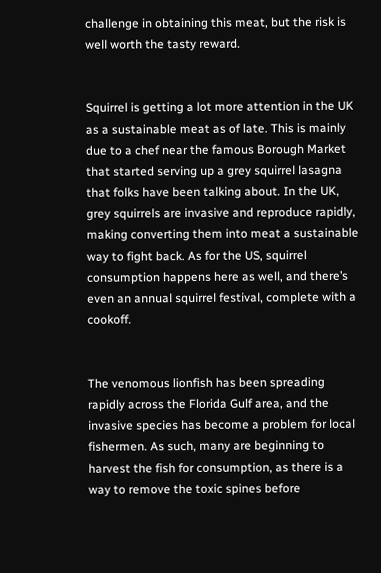challenge in obtaining this meat, but the risk is well worth the tasty reward.


Squirrel is getting a lot more attention in the UK as a sustainable meat as of late. This is mainly due to a chef near the famous Borough Market that started serving up a grey squirrel lasagna that folks have been talking about. In the UK, grey squirrels are invasive and reproduce rapidly, making converting them into meat a sustainable way to fight back. As for the US, squirrel consumption happens here as well, and there’s even an annual squirrel festival, complete with a cookoff.


The venomous lionfish has been spreading rapidly across the Florida Gulf area, and the invasive species has become a problem for local fishermen. As such, many are beginning to harvest the fish for consumption, as there is a way to remove the toxic spines before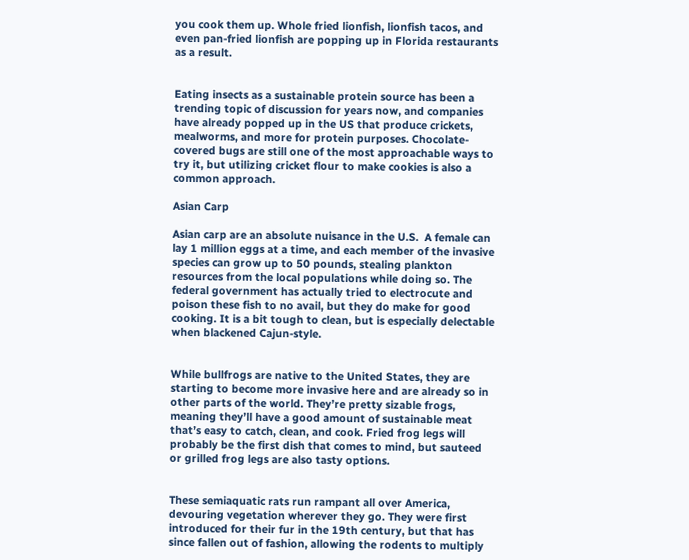you cook them up. Whole fried lionfish, lionfish tacos, and even pan-fried lionfish are popping up in Florida restaurants as a result.


Eating insects as a sustainable protein source has been a trending topic of discussion for years now, and companies have already popped up in the US that produce crickets, mealworms, and more for protein purposes. Chocolate-covered bugs are still one of the most approachable ways to try it, but utilizing cricket flour to make cookies is also a common approach.

Asian Carp

Asian carp are an absolute nuisance in the U.S.  A female can lay 1 million eggs at a time, and each member of the invasive species can grow up to 50 pounds, stealing plankton resources from the local populations while doing so. The federal government has actually tried to electrocute and poison these fish to no avail, but they do make for good cooking. It is a bit tough to clean, but is especially delectable when blackened Cajun-style.


While bullfrogs are native to the United States, they are starting to become more invasive here and are already so in other parts of the world. They’re pretty sizable frogs, meaning they’ll have a good amount of sustainable meat that’s easy to catch, clean, and cook. Fried frog legs will probably be the first dish that comes to mind, but sauteed or grilled frog legs are also tasty options.


These semiaquatic rats run rampant all over America, devouring vegetation wherever they go. They were first introduced for their fur in the 19th century, but that has since fallen out of fashion, allowing the rodents to multiply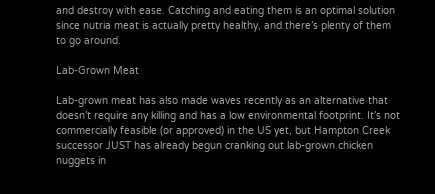and destroy with ease. Catching and eating them is an optimal solution since nutria meat is actually pretty healthy, and there’s plenty of them to go around.

Lab-Grown Meat

Lab-grown meat has also made waves recently as an alternative that doesn’t require any killing and has a low environmental footprint. It’s not commercially feasible (or approved) in the US yet, but Hampton Creek successor JUST has already begun cranking out lab-grown chicken nuggets in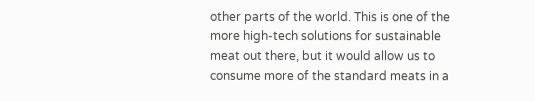other parts of the world. This is one of the more high-tech solutions for sustainable meat out there, but it would allow us to consume more of the standard meats in a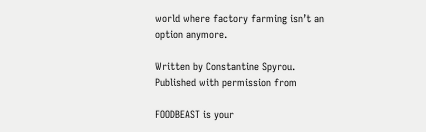world where factory farming isn’t an option anymore.

Written by Constantine Spyrou. Published with permission from

FOODBEAST is your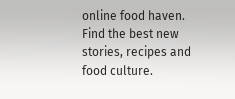online food haven. Find the best new stories, recipes and food culture.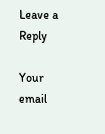Leave a Reply

Your email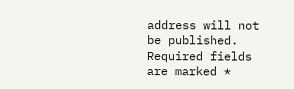address will not be published. Required fields are marked *